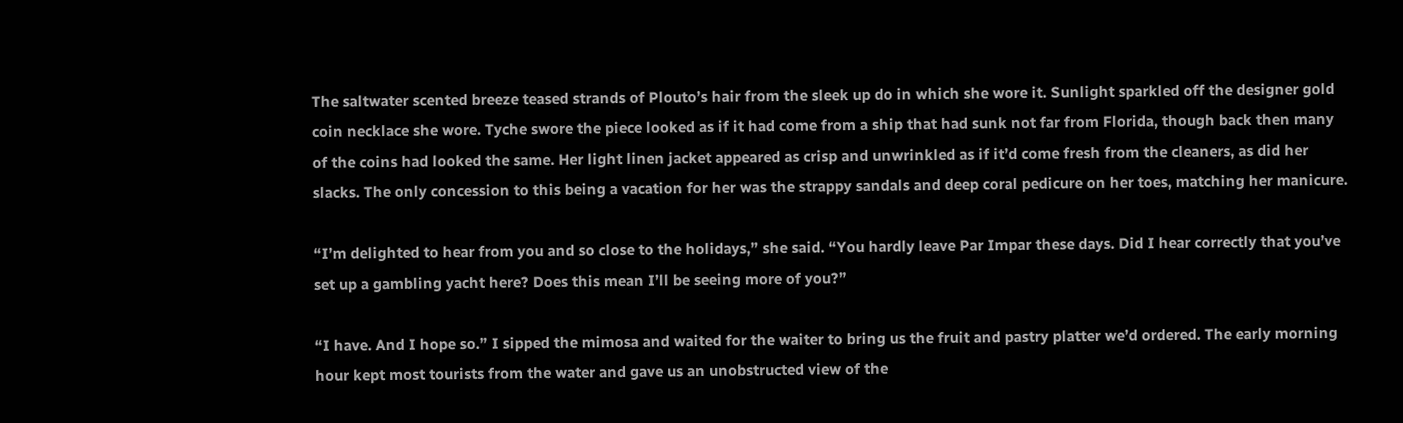The saltwater scented breeze teased strands of Plouto’s hair from the sleek up do in which she wore it. Sunlight sparkled off the designer gold coin necklace she wore. Tyche swore the piece looked as if it had come from a ship that had sunk not far from Florida, though back then many of the coins had looked the same. Her light linen jacket appeared as crisp and unwrinkled as if it’d come fresh from the cleaners, as did her slacks. The only concession to this being a vacation for her was the strappy sandals and deep coral pedicure on her toes, matching her manicure.

“I’m delighted to hear from you and so close to the holidays,” she said. “You hardly leave Par Impar these days. Did I hear correctly that you’ve set up a gambling yacht here? Does this mean I’ll be seeing more of you?”

“I have. And I hope so.” I sipped the mimosa and waited for the waiter to bring us the fruit and pastry platter we’d ordered. The early morning hour kept most tourists from the water and gave us an unobstructed view of the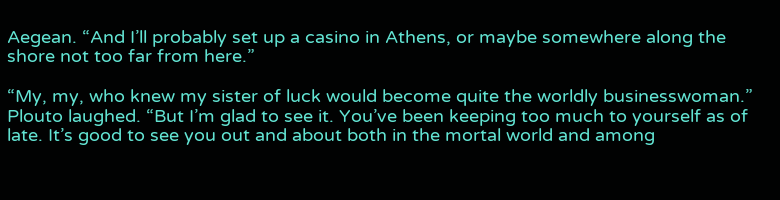Aegean. “And I’ll probably set up a casino in Athens, or maybe somewhere along the shore not too far from here.”

“My, my, who knew my sister of luck would become quite the worldly businesswoman.” Plouto laughed. “But I’m glad to see it. You’ve been keeping too much to yourself as of late. It’s good to see you out and about both in the mortal world and among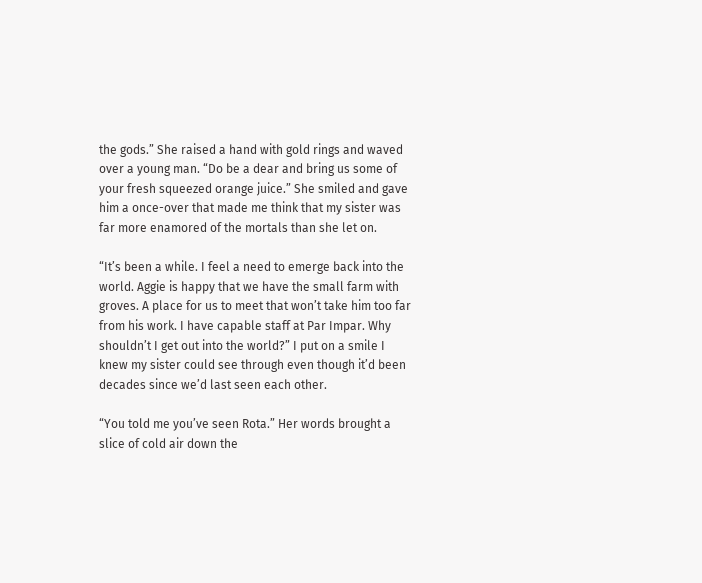the gods.” She raised a hand with gold rings and waved over a young man. “Do be a dear and bring us some of your fresh squeezed orange juice.” She smiled and gave him a once-over that made me think that my sister was far more enamored of the mortals than she let on.

“It’s been a while. I feel a need to emerge back into the world. Aggie is happy that we have the small farm with groves. A place for us to meet that won’t take him too far from his work. I have capable staff at Par Impar. Why shouldn’t I get out into the world?” I put on a smile I knew my sister could see through even though it’d been decades since we’d last seen each other.

“You told me you’ve seen Rota.” Her words brought a slice of cold air down the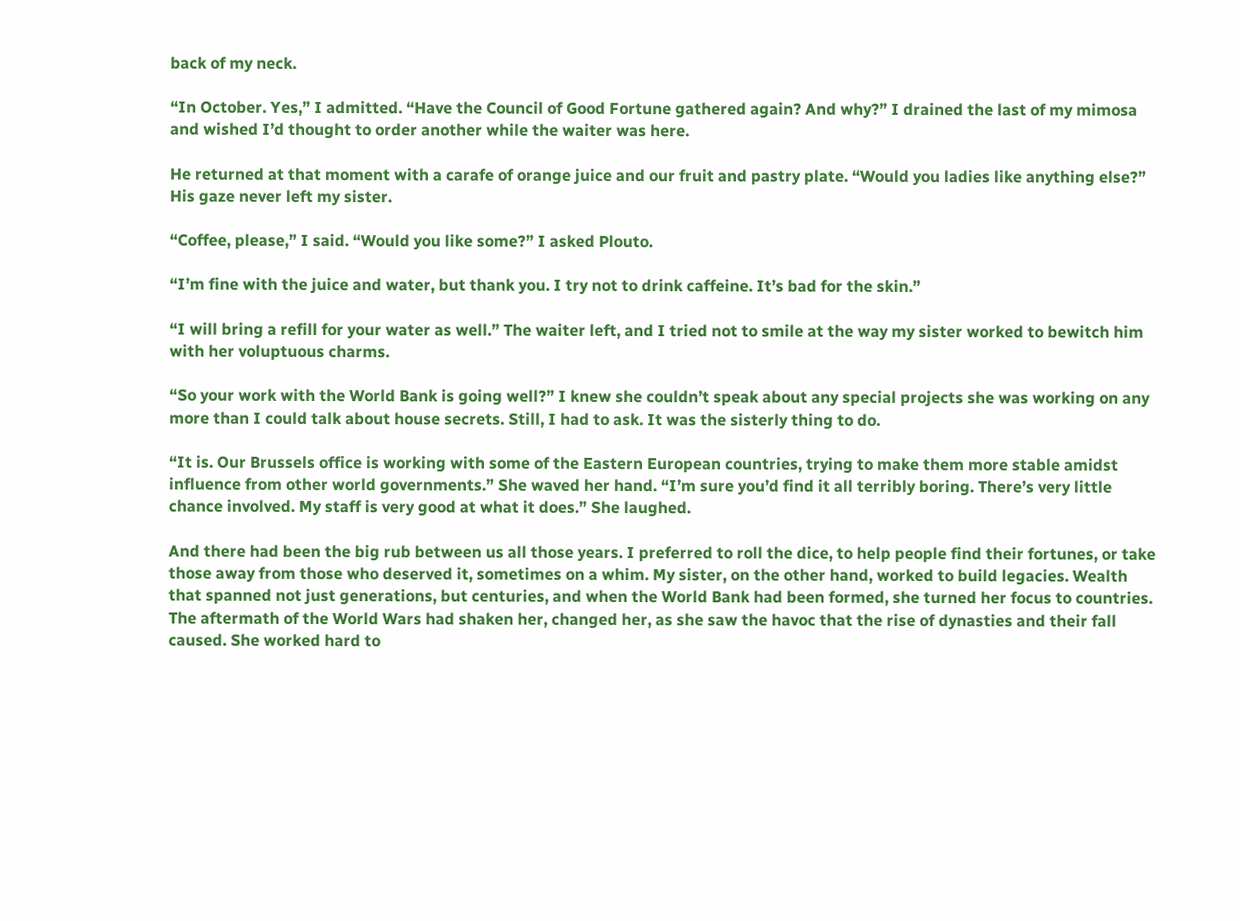back of my neck.

“In October. Yes,” I admitted. “Have the Council of Good Fortune gathered again? And why?” I drained the last of my mimosa and wished I’d thought to order another while the waiter was here.

He returned at that moment with a carafe of orange juice and our fruit and pastry plate. “Would you ladies like anything else?” His gaze never left my sister.

“Coffee, please,” I said. “Would you like some?” I asked Plouto.

“I’m fine with the juice and water, but thank you. I try not to drink caffeine. It’s bad for the skin.”

“I will bring a refill for your water as well.” The waiter left, and I tried not to smile at the way my sister worked to bewitch him with her voluptuous charms.

“So your work with the World Bank is going well?” I knew she couldn’t speak about any special projects she was working on any more than I could talk about house secrets. Still, I had to ask. It was the sisterly thing to do.

“It is. Our Brussels office is working with some of the Eastern European countries, trying to make them more stable amidst influence from other world governments.” She waved her hand. “I’m sure you’d find it all terribly boring. There’s very little chance involved. My staff is very good at what it does.” She laughed.

And there had been the big rub between us all those years. I preferred to roll the dice, to help people find their fortunes, or take those away from those who deserved it, sometimes on a whim. My sister, on the other hand, worked to build legacies. Wealth that spanned not just generations, but centuries, and when the World Bank had been formed, she turned her focus to countries. The aftermath of the World Wars had shaken her, changed her, as she saw the havoc that the rise of dynasties and their fall caused. She worked hard to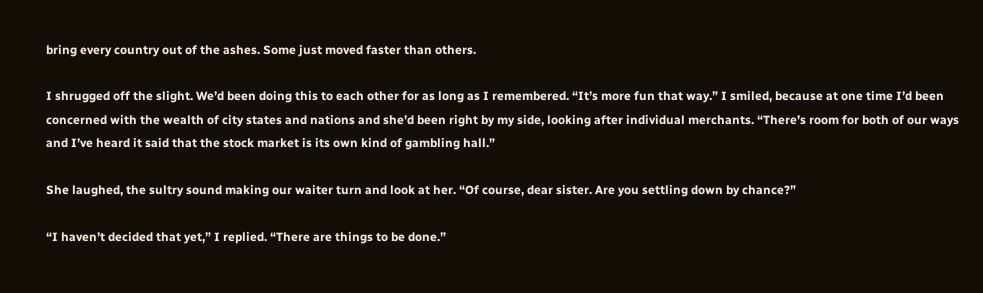bring every country out of the ashes. Some just moved faster than others.

I shrugged off the slight. We’d been doing this to each other for as long as I remembered. “It’s more fun that way.” I smiled, because at one time I’d been concerned with the wealth of city states and nations and she’d been right by my side, looking after individual merchants. “There’s room for both of our ways and I’ve heard it said that the stock market is its own kind of gambling hall.”

She laughed, the sultry sound making our waiter turn and look at her. “Of course, dear sister. Are you settling down by chance?”

“I haven’t decided that yet,” I replied. “There are things to be done.”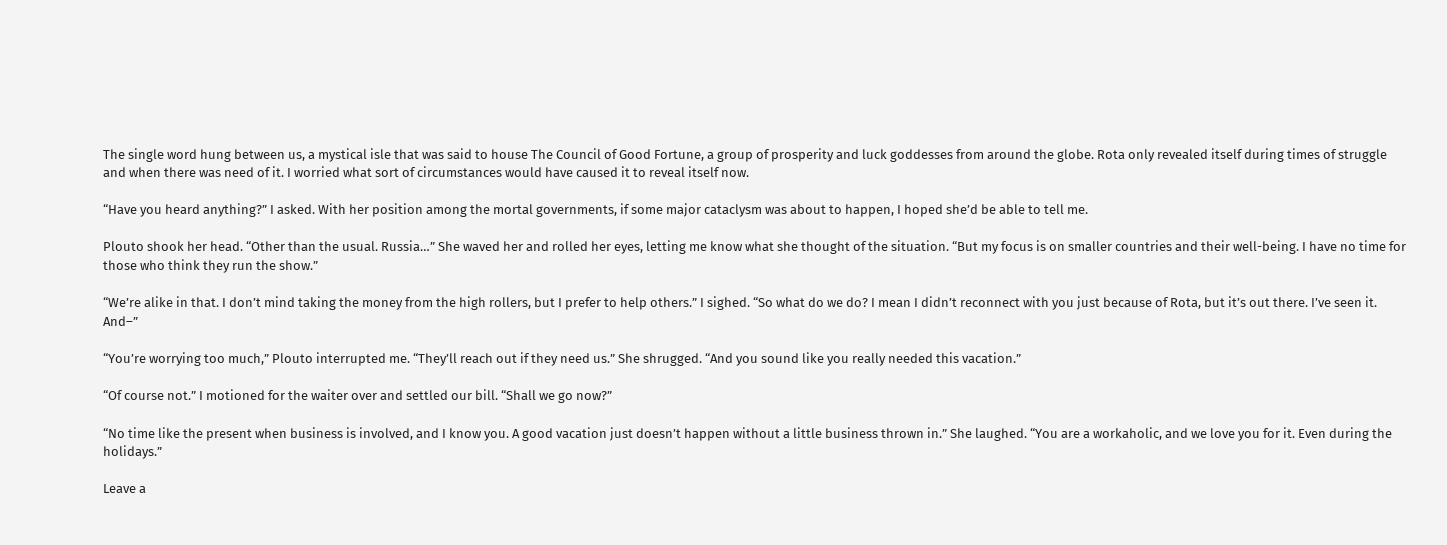The single word hung between us, a mystical isle that was said to house The Council of Good Fortune, a group of prosperity and luck goddesses from around the globe. Rota only revealed itself during times of struggle and when there was need of it. I worried what sort of circumstances would have caused it to reveal itself now.

“Have you heard anything?” I asked. With her position among the mortal governments, if some major cataclysm was about to happen, I hoped she’d be able to tell me.

Plouto shook her head. “Other than the usual. Russia…” She waved her and rolled her eyes, letting me know what she thought of the situation. “But my focus is on smaller countries and their well-being. I have no time for those who think they run the show.”

“We’re alike in that. I don’t mind taking the money from the high rollers, but I prefer to help others.” I sighed. “So what do we do? I mean I didn’t reconnect with you just because of Rota, but it’s out there. I’ve seen it. And–”

“You’re worrying too much,” Plouto interrupted me. “They’ll reach out if they need us.” She shrugged. “And you sound like you really needed this vacation.”

“Of course not.” I motioned for the waiter over and settled our bill. “Shall we go now?”

“No time like the present when business is involved, and I know you. A good vacation just doesn’t happen without a little business thrown in.” She laughed. “You are a workaholic, and we love you for it. Even during the holidays.”

Leave a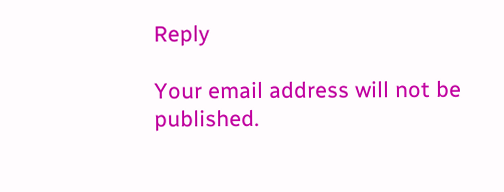Reply

Your email address will not be published.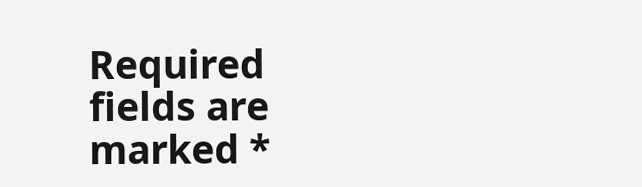Required fields are marked *